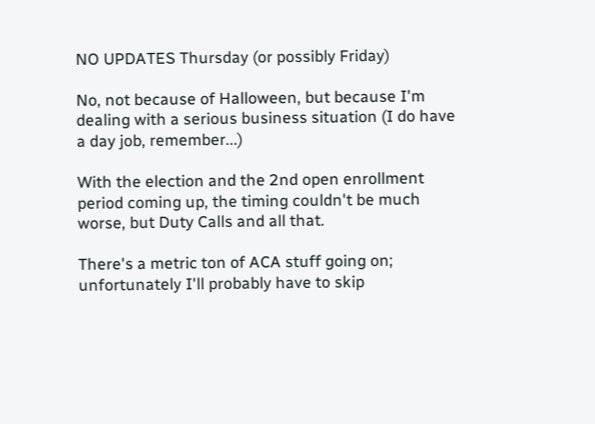NO UPDATES Thursday (or possibly Friday)

No, not because of Halloween, but because I'm dealing with a serious business situation (I do have a day job, remember...)

With the election and the 2nd open enrollment period coming up, the timing couldn't be much worse, but Duty Calls and all that.

There's a metric ton of ACA stuff going on; unfortunately I'll probably have to skip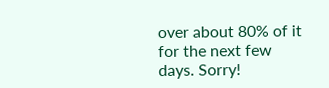over about 80% of it for the next few days. Sorry!